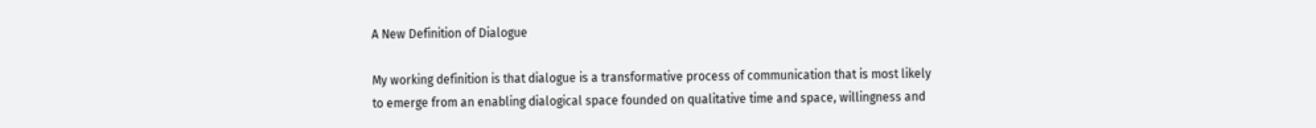A New Definition of Dialogue

My working definition is that dialogue is a transformative process of communication that is most likely to emerge from an enabling dialogical space founded on qualitative time and space, willingness and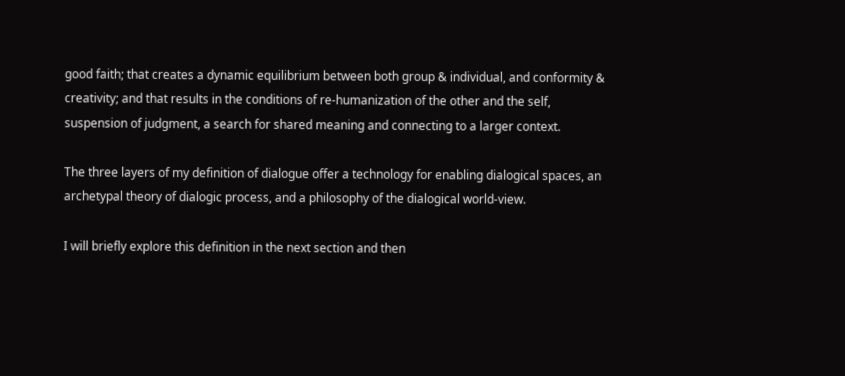good faith; that creates a dynamic equilibrium between both group & individual, and conformity & creativity; and that results in the conditions of re-humanization of the other and the self, suspension of judgment, a search for shared meaning and connecting to a larger context.

The three layers of my definition of dialogue offer a technology for enabling dialogical spaces, an archetypal theory of dialogic process, and a philosophy of the dialogical world-view.

I will briefly explore this definition in the next section and then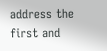address the first and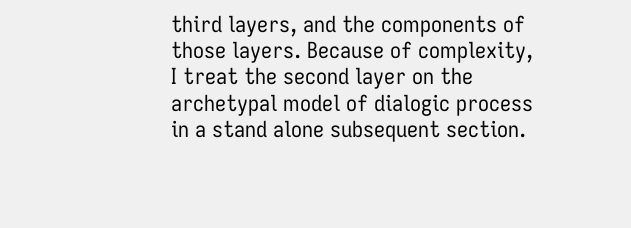third layers, and the components of those layers. Because of complexity, I treat the second layer on the archetypal model of dialogic process in a stand alone subsequent section.